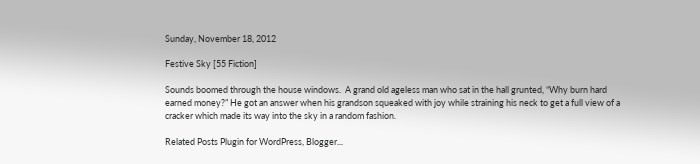Sunday, November 18, 2012

Festive Sky [55 Fiction]

Sounds boomed through the house windows.  A grand old ageless man who sat in the hall grunted, “Why burn hard earned money?” He got an answer when his grandson squeaked with joy while straining his neck to get a full view of a cracker which made its way into the sky in a random fashion.

Related Posts Plugin for WordPress, Blogger...